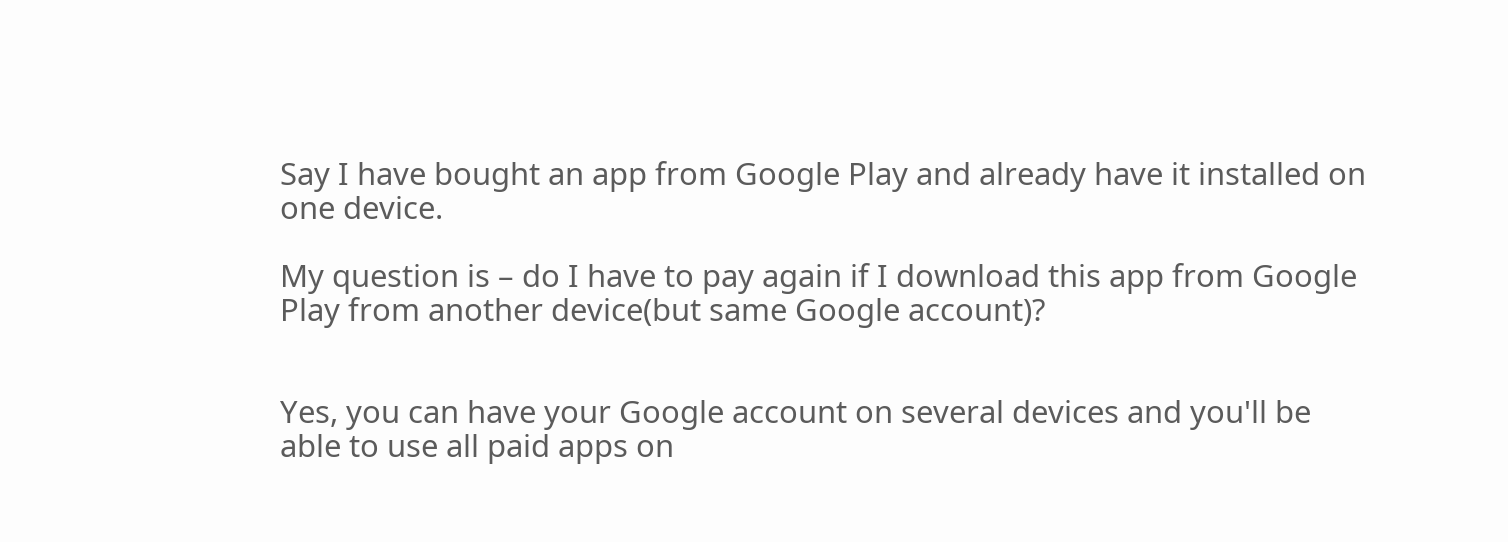Say I have bought an app from Google Play and already have it installed on one device.

My question is – do I have to pay again if I download this app from Google Play from another device(but same Google account)?


Yes, you can have your Google account on several devices and you'll be able to use all paid apps on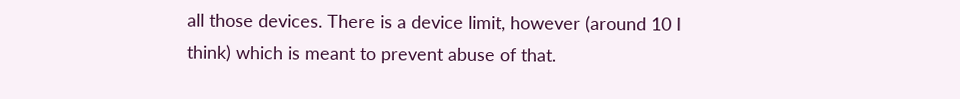all those devices. There is a device limit, however (around 10 I think) which is meant to prevent abuse of that.